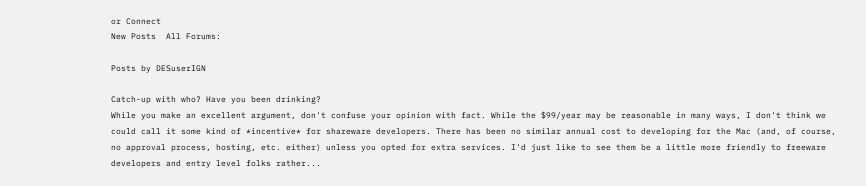or Connect
New Posts  All Forums:

Posts by DESuserIGN

Catch-up with who? Have you been drinking?
While you make an excellent argument, don't confuse your opinion with fact. While the $99/year may be reasonable in many ways, I don't think we could call it some kind of *incentive* for shareware developers. There has been no similar annual cost to developing for the Mac (and, of course, no approval process, hosting, etc. either) unless you opted for extra services. I'd just like to see them be a little more friendly to freeware developers and entry level folks rather...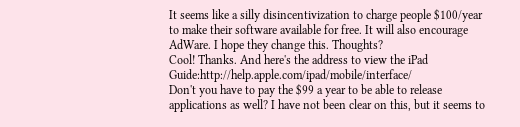It seems like a silly disincentivization to charge people $100/year to make their software available for free. It will also encourage AdWare. I hope they change this. Thoughts?
Cool! Thanks. And here's the address to view the iPad Guide:http://help.apple.com/ipad/mobile/interface/
Don't you have to pay the $99 a year to be able to release applications as well? I have not been clear on this, but it seems to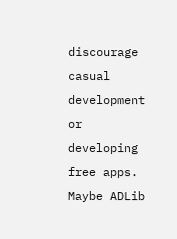discourage casual development or developing free apps.
Maybe ADLib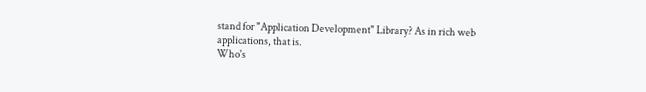stand for "Application Development" Library? As in rich web applications, that is.
Who's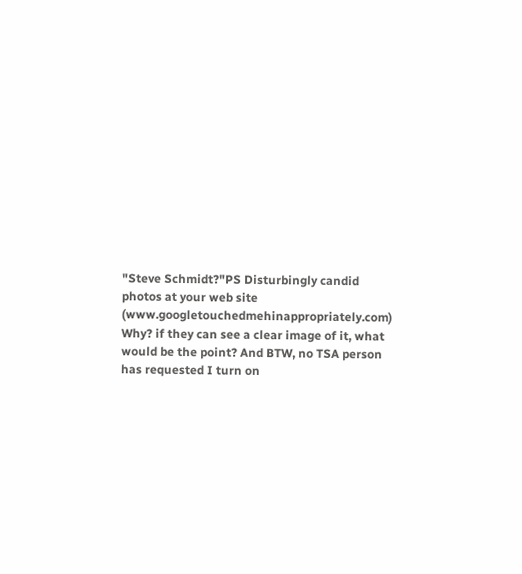"Steve Schmidt?"PS Disturbingly candid photos at your web site (www.googletouchedmehinappropriately.com)
Why? if they can see a clear image of it, what would be the point? And BTW, no TSA person has requested I turn on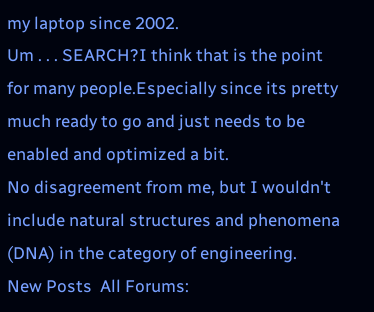my laptop since 2002.
Um . . . SEARCH?I think that is the point for many people.Especially since its pretty much ready to go and just needs to be enabled and optimized a bit.
No disagreement from me, but I wouldn't include natural structures and phenomena (DNA) in the category of engineering.
New Posts  All Forums: